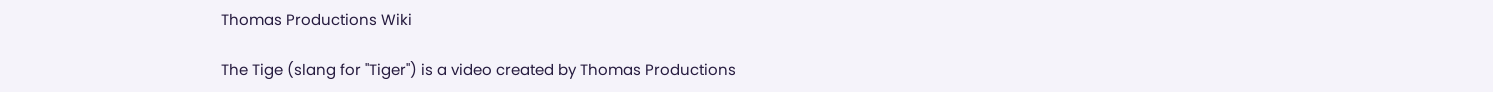Thomas Productions Wiki

The Tige (slang for "Tiger") is a video created by Thomas Productions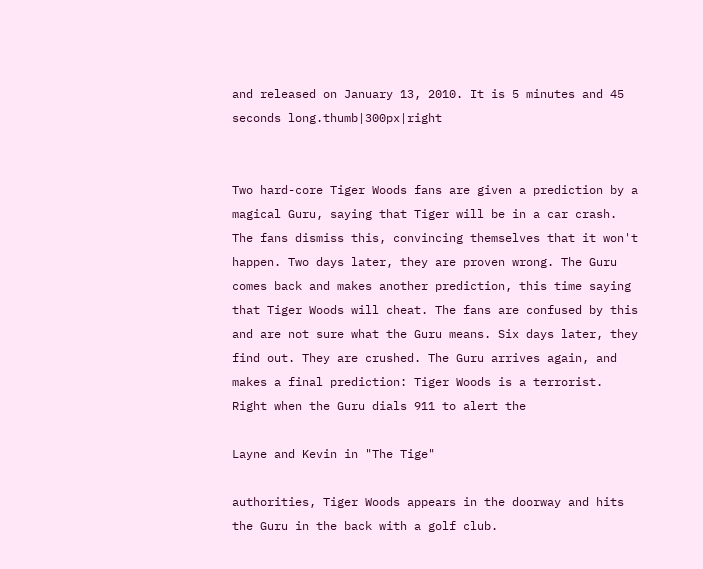and released on January 13, 2010. It is 5 minutes and 45 seconds long.thumb|300px|right


Two hard-core Tiger Woods fans are given a prediction by a magical Guru, saying that Tiger will be in a car crash. The fans dismiss this, convincing themselves that it won't happen. Two days later, they are proven wrong. The Guru comes back and makes another prediction, this time saying that Tiger Woods will cheat. The fans are confused by this and are not sure what the Guru means. Six days later, they find out. They are crushed. The Guru arrives again, and makes a final prediction: Tiger Woods is a terrorist. Right when the Guru dials 911 to alert the

Layne and Kevin in "The Tige"

authorities, Tiger Woods appears in the doorway and hits the Guru in the back with a golf club.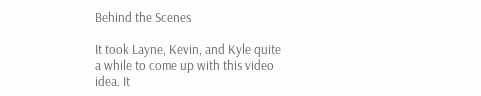Behind the Scenes

It took Layne, Kevin, and Kyle quite a while to come up with this video idea. It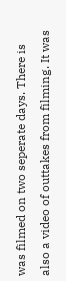was filmed on two seperate days. There is also a video of outtakes from filming. It was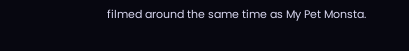filmed around the same time as My Pet Monsta.